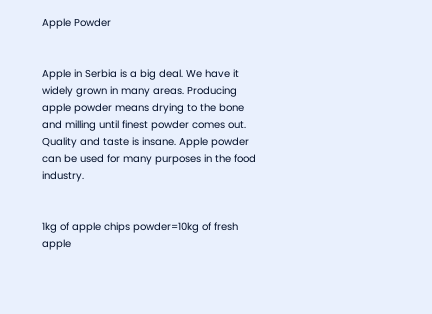Apple Powder


Apple in Serbia is a big deal. We have it widely grown in many areas. Producing apple powder means drying to the bone and milling until finest powder comes out. Quality and taste is insane. Apple powder can be used for many purposes in the food industry.


1kg of apple chips powder=10kg of fresh apple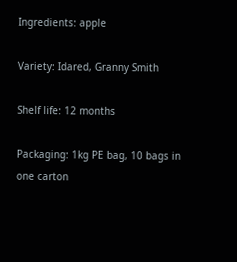Ingredients: apple

Variety: Idared, Granny Smith

Shelf life: 12 months

Packaging: 1kg PE bag, 10 bags in one carton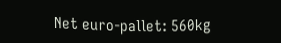Net euro-pallet: 560kg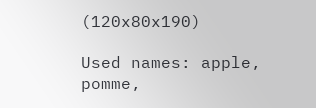(120x80x190)

Used names: apple, pomme,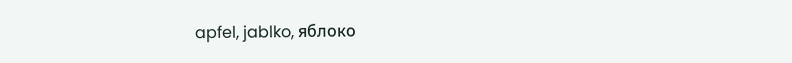apfel, jablko, яблоко